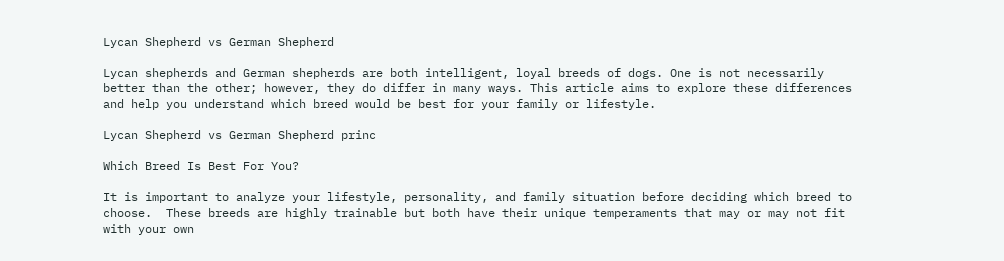Lycan Shepherd vs German Shepherd

Lycan shepherds and German shepherds are both intelligent, loyal breeds of dogs. One is not necessarily better than the other; however, they do differ in many ways. This article aims to explore these differences and help you understand which breed would be best for your family or lifestyle.

Lycan Shepherd vs German Shepherd princ

Which Breed Is Best For You?

It is important to analyze your lifestyle, personality, and family situation before deciding which breed to choose.  These breeds are highly trainable but both have their unique temperaments that may or may not fit with your own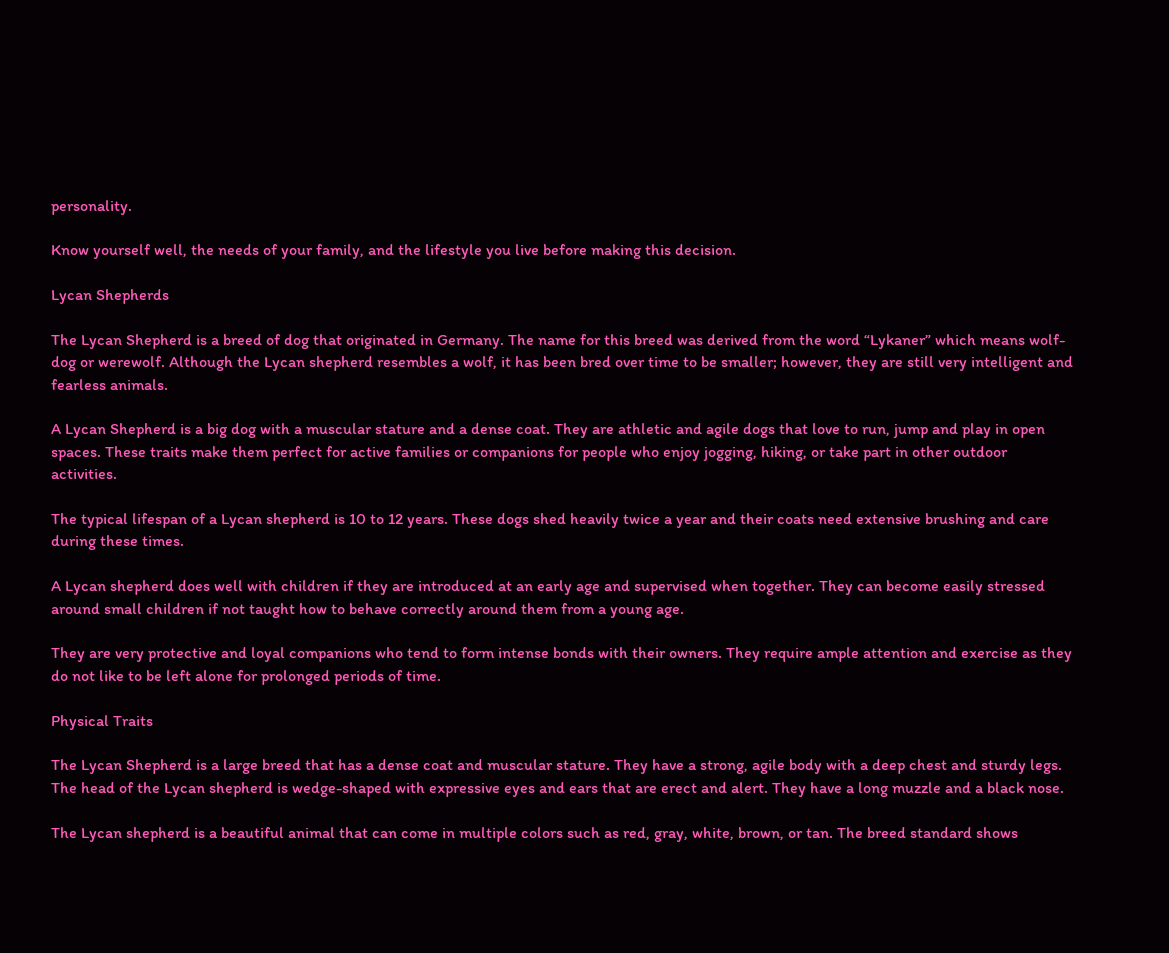personality.

Know yourself well, the needs of your family, and the lifestyle you live before making this decision.

Lycan Shepherds

The Lycan Shepherd is a breed of dog that originated in Germany. The name for this breed was derived from the word “Lykaner” which means wolf-dog or werewolf. Although the Lycan shepherd resembles a wolf, it has been bred over time to be smaller; however, they are still very intelligent and fearless animals.

A Lycan Shepherd is a big dog with a muscular stature and a dense coat. They are athletic and agile dogs that love to run, jump and play in open spaces. These traits make them perfect for active families or companions for people who enjoy jogging, hiking, or take part in other outdoor activities.

The typical lifespan of a Lycan shepherd is 10 to 12 years. These dogs shed heavily twice a year and their coats need extensive brushing and care during these times.

A Lycan shepherd does well with children if they are introduced at an early age and supervised when together. They can become easily stressed around small children if not taught how to behave correctly around them from a young age.

They are very protective and loyal companions who tend to form intense bonds with their owners. They require ample attention and exercise as they do not like to be left alone for prolonged periods of time.

Physical Traits

The Lycan Shepherd is a large breed that has a dense coat and muscular stature. They have a strong, agile body with a deep chest and sturdy legs. The head of the Lycan shepherd is wedge-shaped with expressive eyes and ears that are erect and alert. They have a long muzzle and a black nose.

The Lycan shepherd is a beautiful animal that can come in multiple colors such as red, gray, white, brown, or tan. The breed standard shows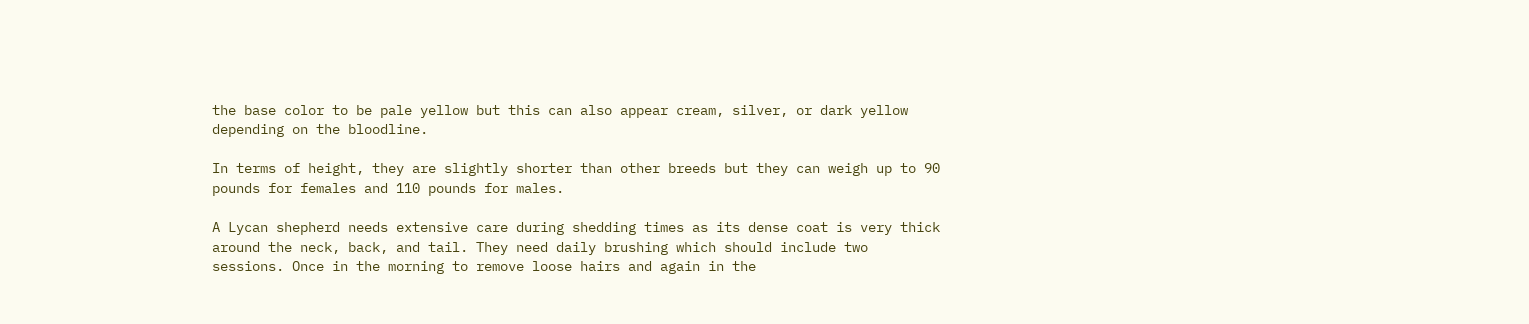the base color to be pale yellow but this can also appear cream, silver, or dark yellow depending on the bloodline.

In terms of height, they are slightly shorter than other breeds but they can weigh up to 90 pounds for females and 110 pounds for males.

A Lycan shepherd needs extensive care during shedding times as its dense coat is very thick around the neck, back, and tail. They need daily brushing which should include two sessions. Once in the morning to remove loose hairs and again in the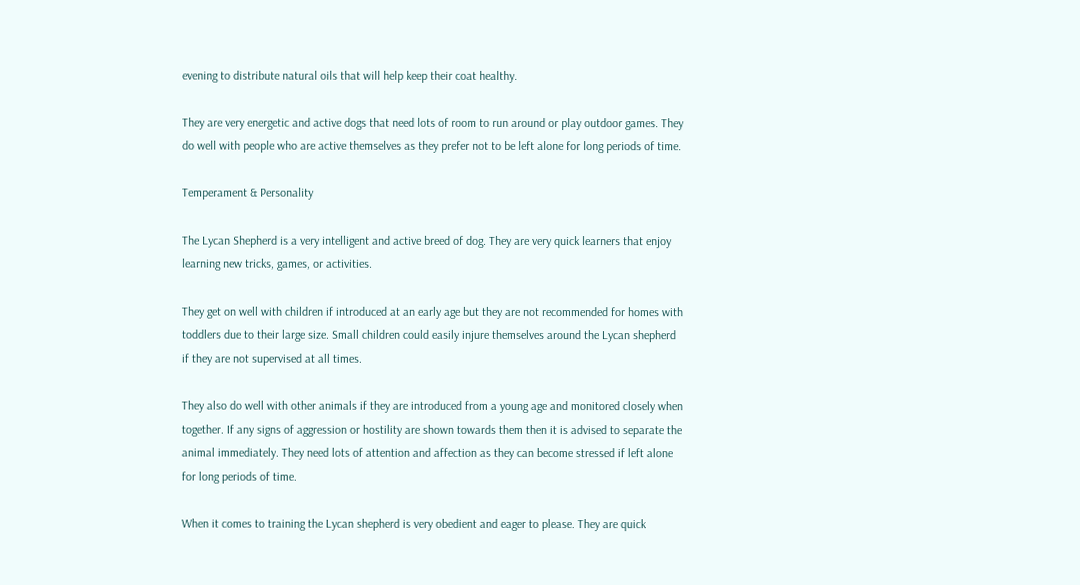evening to distribute natural oils that will help keep their coat healthy.

They are very energetic and active dogs that need lots of room to run around or play outdoor games. They do well with people who are active themselves as they prefer not to be left alone for long periods of time.

Temperament & Personality

The Lycan Shepherd is a very intelligent and active breed of dog. They are very quick learners that enjoy learning new tricks, games, or activities.

They get on well with children if introduced at an early age but they are not recommended for homes with toddlers due to their large size. Small children could easily injure themselves around the Lycan shepherd if they are not supervised at all times.

They also do well with other animals if they are introduced from a young age and monitored closely when together. If any signs of aggression or hostility are shown towards them then it is advised to separate the animal immediately. They need lots of attention and affection as they can become stressed if left alone for long periods of time.

When it comes to training the Lycan shepherd is very obedient and eager to please. They are quick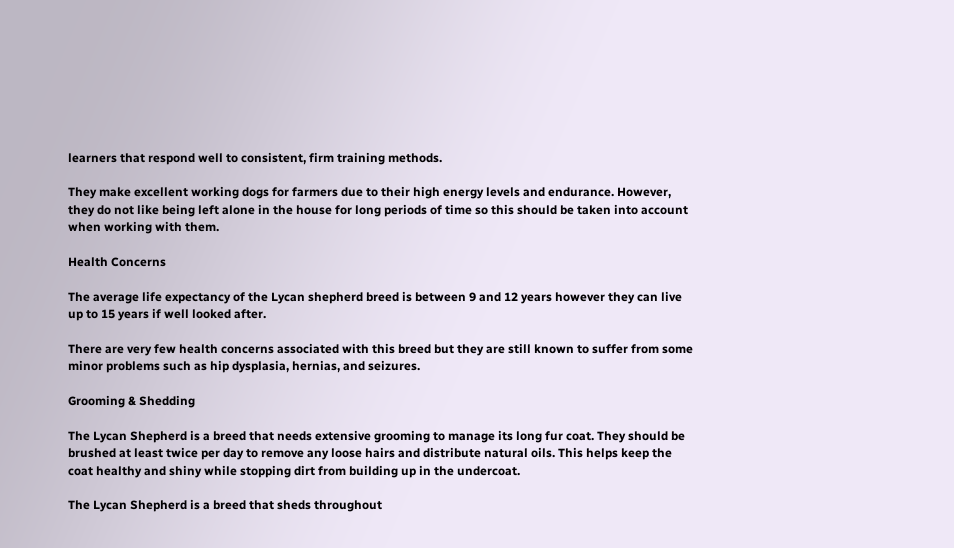learners that respond well to consistent, firm training methods.

They make excellent working dogs for farmers due to their high energy levels and endurance. However, they do not like being left alone in the house for long periods of time so this should be taken into account when working with them.

Health Concerns

The average life expectancy of the Lycan shepherd breed is between 9 and 12 years however they can live up to 15 years if well looked after.

There are very few health concerns associated with this breed but they are still known to suffer from some minor problems such as hip dysplasia, hernias, and seizures.

Grooming & Shedding

The Lycan Shepherd is a breed that needs extensive grooming to manage its long fur coat. They should be brushed at least twice per day to remove any loose hairs and distribute natural oils. This helps keep the coat healthy and shiny while stopping dirt from building up in the undercoat.

The Lycan Shepherd is a breed that sheds throughout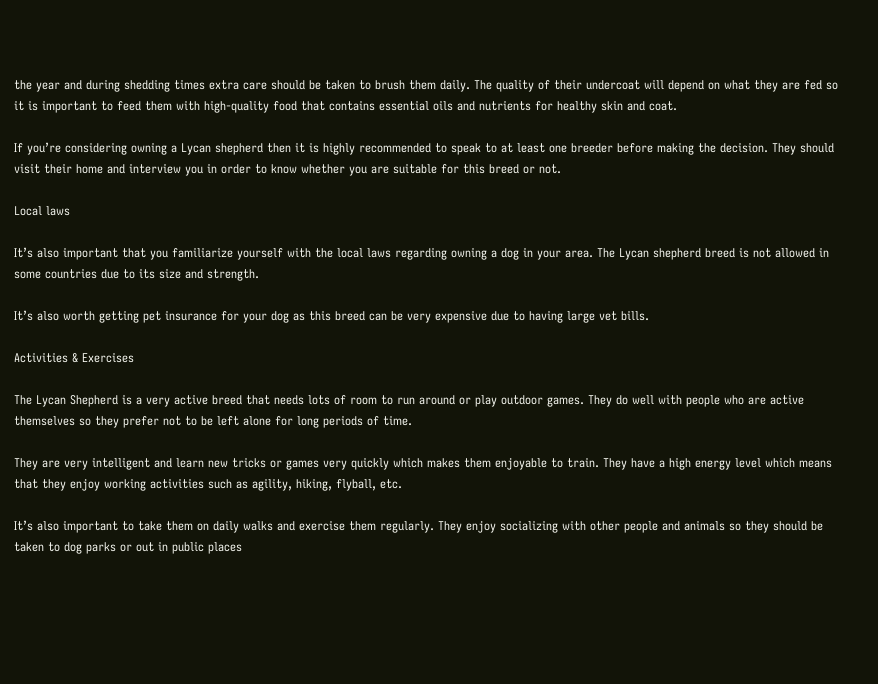the year and during shedding times extra care should be taken to brush them daily. The quality of their undercoat will depend on what they are fed so it is important to feed them with high-quality food that contains essential oils and nutrients for healthy skin and coat.

If you’re considering owning a Lycan shepherd then it is highly recommended to speak to at least one breeder before making the decision. They should visit their home and interview you in order to know whether you are suitable for this breed or not.

Local laws

It’s also important that you familiarize yourself with the local laws regarding owning a dog in your area. The Lycan shepherd breed is not allowed in some countries due to its size and strength.

It’s also worth getting pet insurance for your dog as this breed can be very expensive due to having large vet bills.

Activities & Exercises

The Lycan Shepherd is a very active breed that needs lots of room to run around or play outdoor games. They do well with people who are active themselves so they prefer not to be left alone for long periods of time.

They are very intelligent and learn new tricks or games very quickly which makes them enjoyable to train. They have a high energy level which means that they enjoy working activities such as agility, hiking, flyball, etc.

It’s also important to take them on daily walks and exercise them regularly. They enjoy socializing with other people and animals so they should be taken to dog parks or out in public places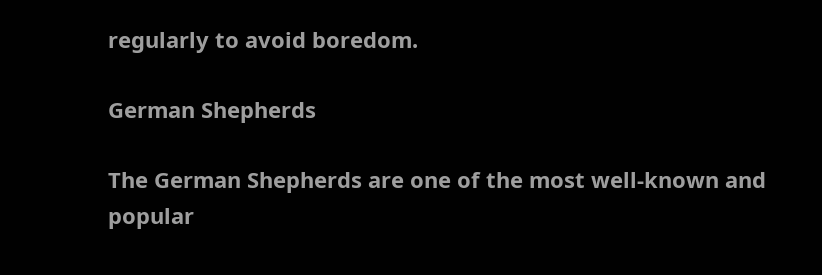regularly to avoid boredom.

German Shepherds

The German Shepherds are one of the most well-known and popular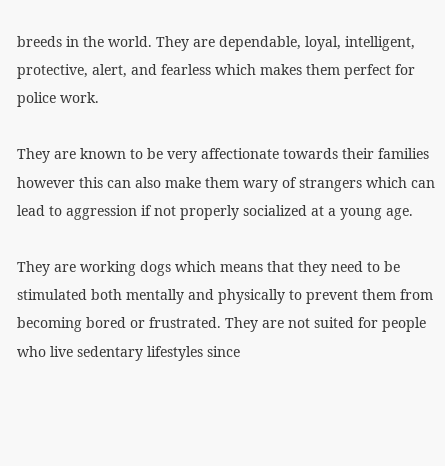breeds in the world. They are dependable, loyal, intelligent, protective, alert, and fearless which makes them perfect for police work.

They are known to be very affectionate towards their families however this can also make them wary of strangers which can lead to aggression if not properly socialized at a young age.

They are working dogs which means that they need to be stimulated both mentally and physically to prevent them from becoming bored or frustrated. They are not suited for people who live sedentary lifestyles since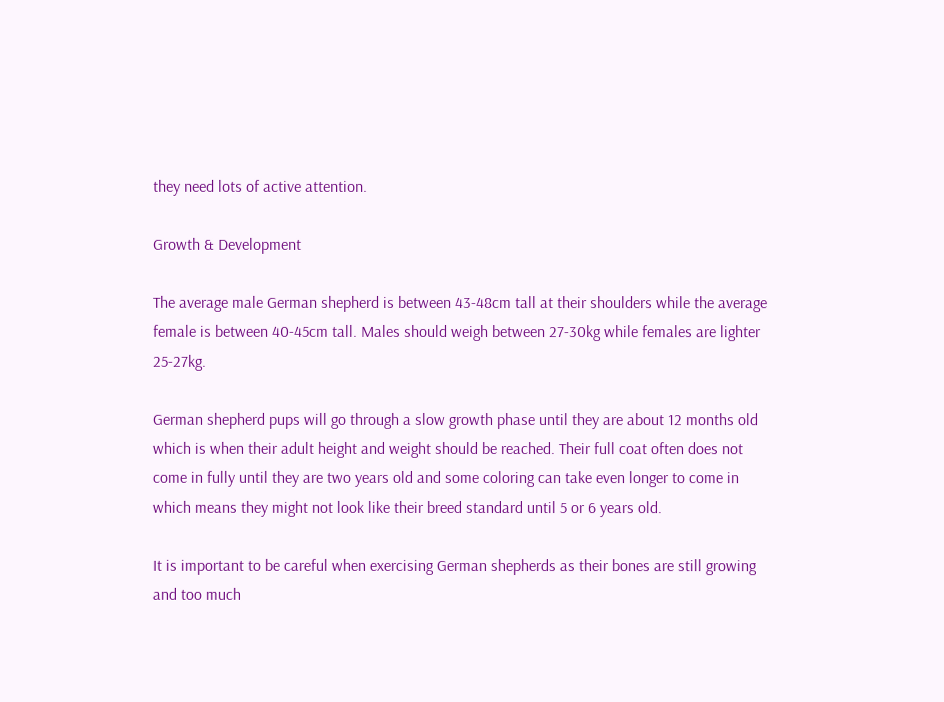they need lots of active attention.

Growth & Development

The average male German shepherd is between 43-48cm tall at their shoulders while the average female is between 40-45cm tall. Males should weigh between 27-30kg while females are lighter 25-27kg.

German shepherd pups will go through a slow growth phase until they are about 12 months old which is when their adult height and weight should be reached. Their full coat often does not come in fully until they are two years old and some coloring can take even longer to come in which means they might not look like their breed standard until 5 or 6 years old.

It is important to be careful when exercising German shepherds as their bones are still growing and too much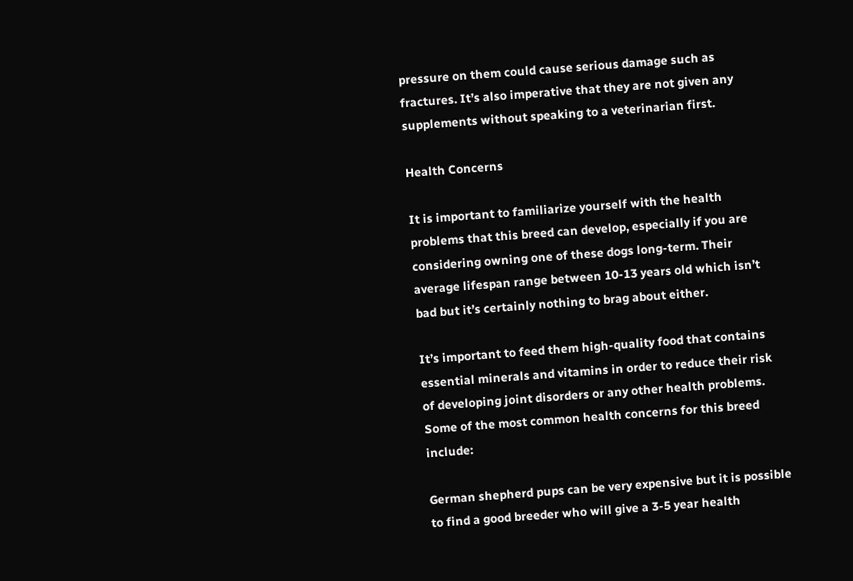pressure on them could cause serious damage such as fractures. It’s also imperative that they are not given any supplements without speaking to a veterinarian first.

Health Concerns

It is important to familiarize yourself with the health problems that this breed can develop, especially if you are considering owning one of these dogs long-term. Their average lifespan range between 10-13 years old which isn’t bad but it’s certainly nothing to brag about either.

It’s important to feed them high-quality food that contains essential minerals and vitamins in order to reduce their risk of developing joint disorders or any other health problems. Some of the most common health concerns for this breed include:

German shepherd pups can be very expensive but it is possible to find a good breeder who will give a 3-5 year health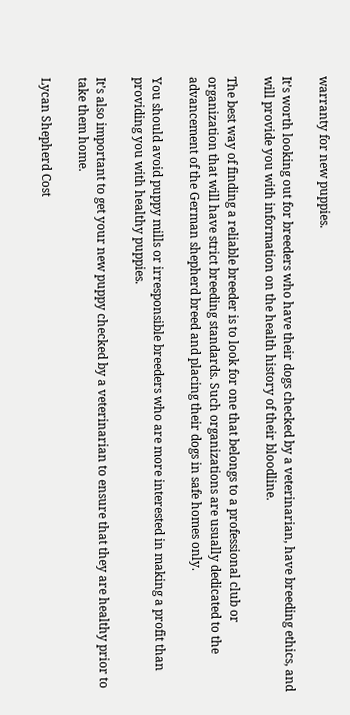warranty for new puppies.

It’s worth looking out for breeders who have their dogs checked by a veterinarian, have breeding ethics, and will provide you with information on the health history of their bloodline.

The best way of finding a reliable breeder is to look for one that belongs to a professional club or organization that will have strict breeding standards. Such organizations are usually dedicated to the advancement of the German shepherd breed and placing their dogs in safe homes only.

You should avoid puppy mills or irresponsible breeders who are more interested in making a profit than providing you with healthy puppies.

It’s also important to get your new puppy checked by a veterinarian to ensure that they are healthy prior to take them home.

Lycan Shepherd Cost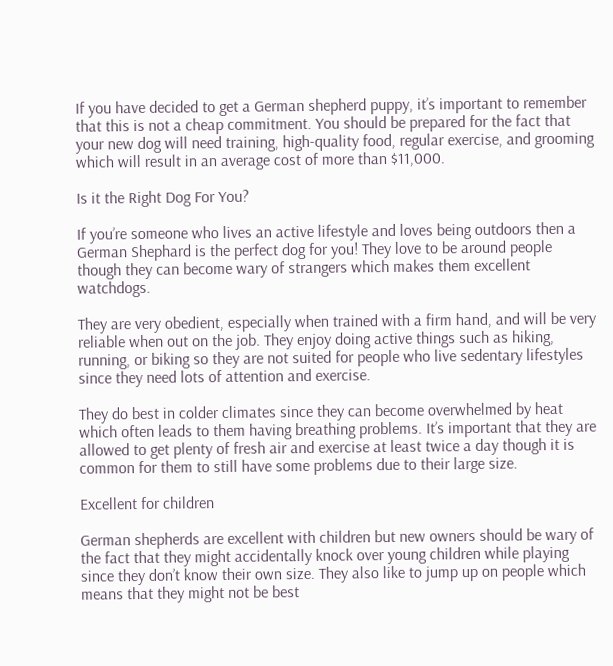If you have decided to get a German shepherd puppy, it’s important to remember that this is not a cheap commitment. You should be prepared for the fact that your new dog will need training, high-quality food, regular exercise, and grooming which will result in an average cost of more than $11,000.

Is it the Right Dog For You?

If you’re someone who lives an active lifestyle and loves being outdoors then a German Shephard is the perfect dog for you! They love to be around people though they can become wary of strangers which makes them excellent watchdogs.

They are very obedient, especially when trained with a firm hand, and will be very reliable when out on the job. They enjoy doing active things such as hiking, running, or biking so they are not suited for people who live sedentary lifestyles since they need lots of attention and exercise.

They do best in colder climates since they can become overwhelmed by heat which often leads to them having breathing problems. It’s important that they are allowed to get plenty of fresh air and exercise at least twice a day though it is common for them to still have some problems due to their large size.

Excellent for children

German shepherds are excellent with children but new owners should be wary of the fact that they might accidentally knock over young children while playing since they don’t know their own size. They also like to jump up on people which means that they might not be best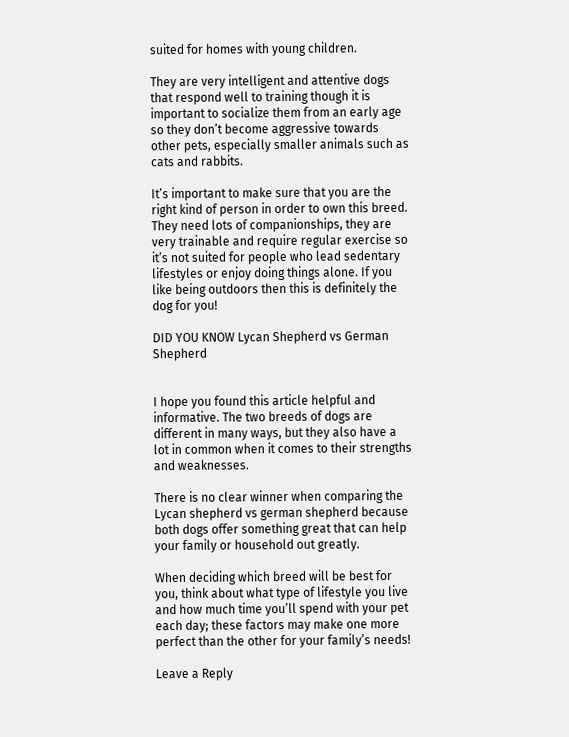suited for homes with young children.

They are very intelligent and attentive dogs that respond well to training though it is important to socialize them from an early age so they don’t become aggressive towards other pets, especially smaller animals such as cats and rabbits.

It’s important to make sure that you are the right kind of person in order to own this breed. They need lots of companionships, they are very trainable and require regular exercise so it’s not suited for people who lead sedentary lifestyles or enjoy doing things alone. If you like being outdoors then this is definitely the dog for you!

DID YOU KNOW Lycan Shepherd vs German Shepherd


I hope you found this article helpful and informative. The two breeds of dogs are different in many ways, but they also have a lot in common when it comes to their strengths and weaknesses.

There is no clear winner when comparing the Lycan shepherd vs german shepherd because both dogs offer something great that can help your family or household out greatly.

When deciding which breed will be best for you, think about what type of lifestyle you live and how much time you’ll spend with your pet each day; these factors may make one more perfect than the other for your family’s needs!

Leave a Reply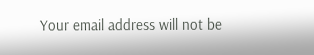Your email address will not be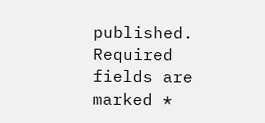published. Required fields are marked *